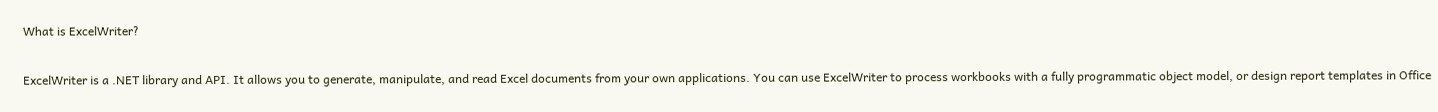What is ExcelWriter?

ExcelWriter is a .NET library and API. It allows you to generate, manipulate, and read Excel documents from your own applications. You can use ExcelWriter to process workbooks with a fully programmatic object model, or design report templates in Office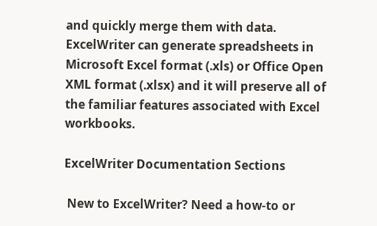and quickly merge them with data. ExcelWriter can generate spreadsheets in Microsoft Excel format (.xls) or Office Open XML format (.xlsx) and it will preserve all of the familiar features associated with Excel workbooks.

ExcelWriter Documentation Sections

 New to ExcelWriter? Need a how-to or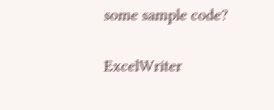some sample code?

ExcelWriter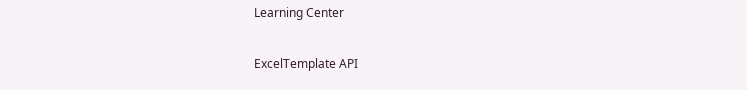Learning Center

ExcelTemplate API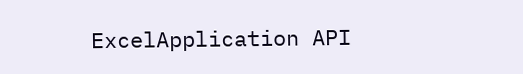ExcelApplication API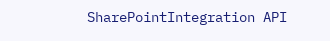SharePointIntegration API